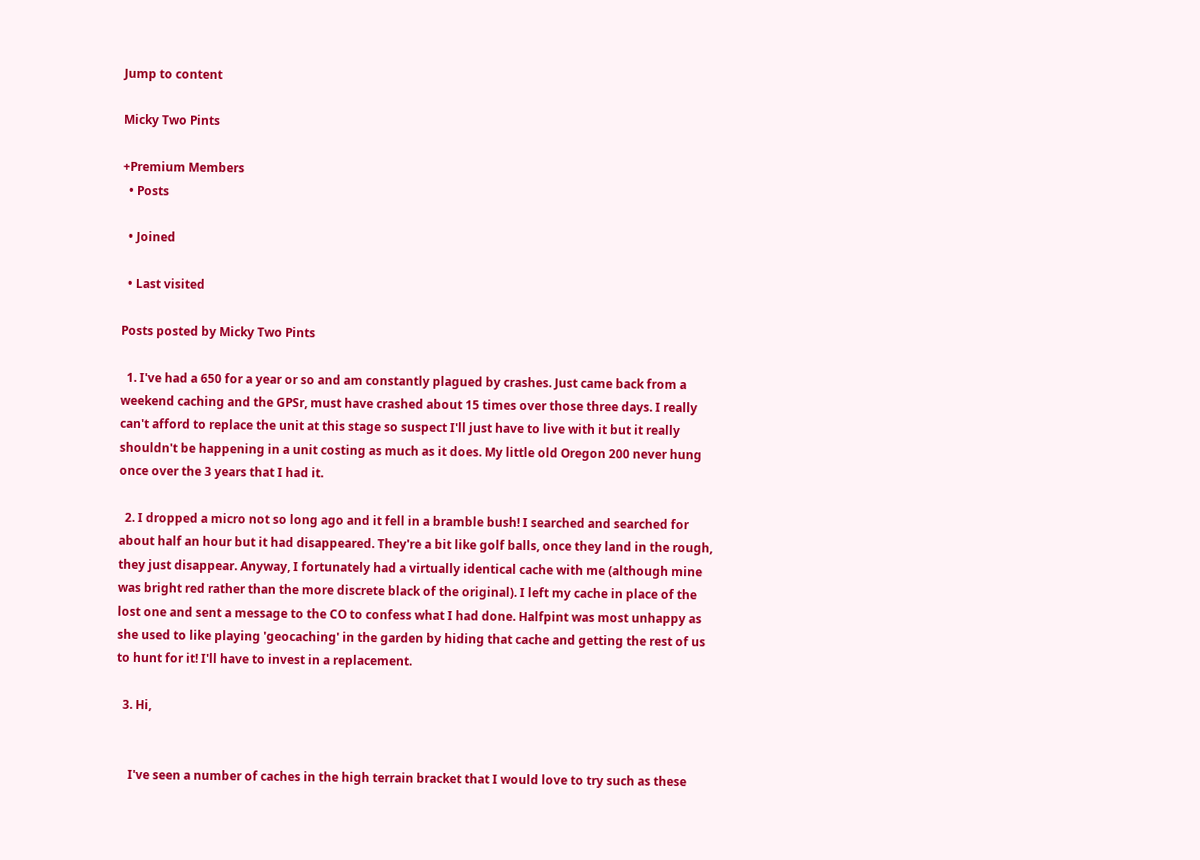Jump to content

Micky Two Pints

+Premium Members
  • Posts

  • Joined

  • Last visited

Posts posted by Micky Two Pints

  1. I've had a 650 for a year or so and am constantly plagued by crashes. Just came back from a weekend caching and the GPSr, must have crashed about 15 times over those three days. I really can't afford to replace the unit at this stage so suspect I'll just have to live with it but it really shouldn't be happening in a unit costing as much as it does. My little old Oregon 200 never hung once over the 3 years that I had it.

  2. I dropped a micro not so long ago and it fell in a bramble bush! I searched and searched for about half an hour but it had disappeared. They're a bit like golf balls, once they land in the rough, they just disappear. Anyway, I fortunately had a virtually identical cache with me (although mine was bright red rather than the more discrete black of the original). I left my cache in place of the lost one and sent a message to the CO to confess what I had done. Halfpint was most unhappy as she used to like playing 'geocaching' in the garden by hiding that cache and getting the rest of us to hunt for it! I'll have to invest in a replacement.

  3. Hi,


    I've seen a number of caches in the high terrain bracket that I would love to try such as these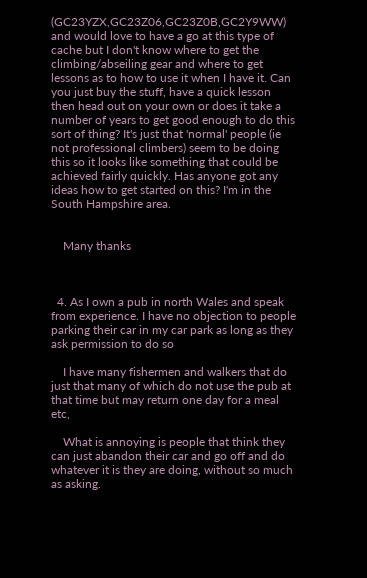(GC23YZX,GC23Z06,GC23Z0B,GC2Y9WW) and would love to have a go at this type of cache but I don't know where to get the climbing/abseiling gear and where to get lessons as to how to use it when I have it. Can you just buy the stuff, have a quick lesson then head out on your own or does it take a number of years to get good enough to do this sort of thing? It's just that 'normal' people (ie not professional climbers) seem to be doing this so it looks like something that could be achieved fairly quickly. Has anyone got any ideas how to get started on this? I'm in the South Hampshire area.


    Many thanks



  4. As I own a pub in north Wales and speak from experience. I have no objection to people parking their car in my car park as long as they ask permission to do so

    I have many fishermen and walkers that do just that many of which do not use the pub at that time but may return one day for a meal etc,

    What is annoying is people that think they can just abandon their car and go off and do whatever it is they are doing, without so much as asking.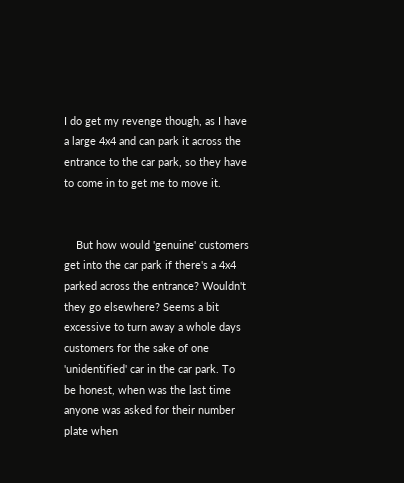I do get my revenge though, as I have a large 4x4 and can park it across the entrance to the car park, so they have to come in to get me to move it.


    But how would 'genuine' customers get into the car park if there's a 4x4 parked across the entrance? Wouldn't they go elsewhere? Seems a bit excessive to turn away a whole days customers for the sake of one 'unidentified' car in the car park. To be honest, when was the last time anyone was asked for their number plate when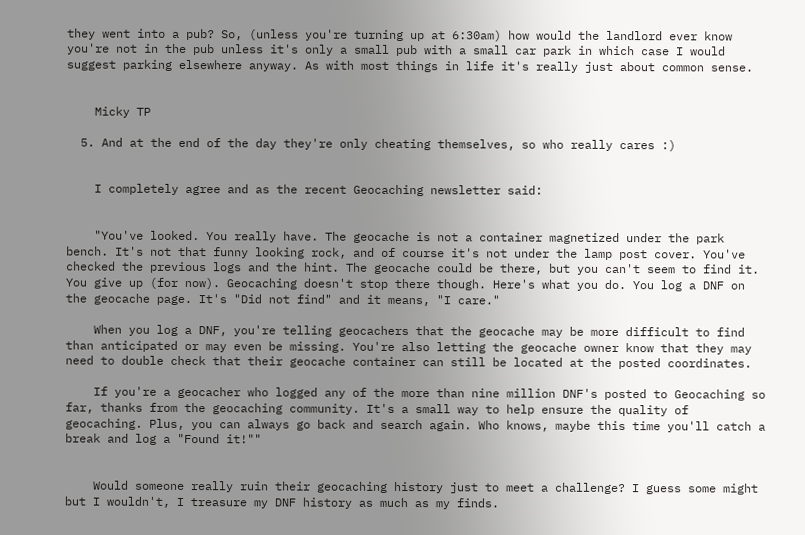they went into a pub? So, (unless you're turning up at 6:30am) how would the landlord ever know you're not in the pub unless it's only a small pub with a small car park in which case I would suggest parking elsewhere anyway. As with most things in life it's really just about common sense.


    Micky TP

  5. And at the end of the day they're only cheating themselves, so who really cares :)


    I completely agree and as the recent Geocaching newsletter said:


    "You've looked. You really have. The geocache is not a container magnetized under the park bench. It's not that funny looking rock, and of course it's not under the lamp post cover. You've checked the previous logs and the hint. The geocache could be there, but you can't seem to find it. You give up (for now). Geocaching doesn't stop there though. Here's what you do. You log a DNF on the geocache page. It's "Did not find" and it means, "I care."

    When you log a DNF, you're telling geocachers that the geocache may be more difficult to find than anticipated or may even be missing. You're also letting the geocache owner know that they may need to double check that their geocache container can still be located at the posted coordinates.

    If you're a geocacher who logged any of the more than nine million DNF's posted to Geocaching so far, thanks from the geocaching community. It's a small way to help ensure the quality of geocaching. Plus, you can always go back and search again. Who knows, maybe this time you'll catch a break and log a "Found it!""


    Would someone really ruin their geocaching history just to meet a challenge? I guess some might but I wouldn't, I treasure my DNF history as much as my finds.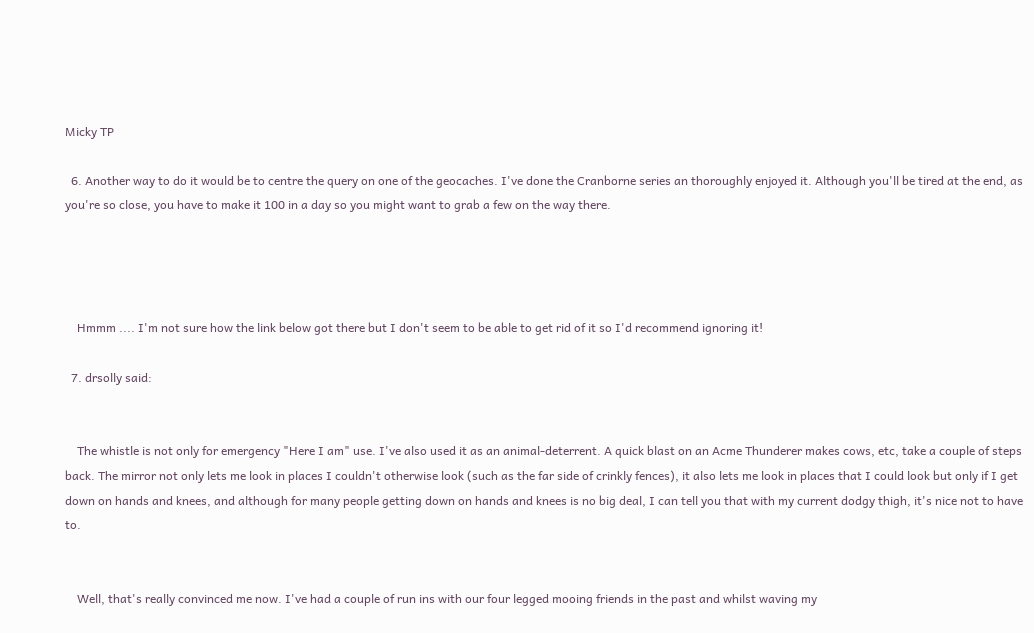Micky TP

  6. Another way to do it would be to centre the query on one of the geocaches. I've done the Cranborne series an thoroughly enjoyed it. Although you'll be tired at the end, as you're so close, you have to make it 100 in a day so you might want to grab a few on the way there.




    Hmmm .... I'm not sure how the link below got there but I don't seem to be able to get rid of it so I'd recommend ignoring it!

  7. drsolly said:


    The whistle is not only for emergency "Here I am" use. I've also used it as an animal-deterrent. A quick blast on an Acme Thunderer makes cows, etc, take a couple of steps back. The mirror not only lets me look in places I couldn't otherwise look (such as the far side of crinkly fences), it also lets me look in places that I could look but only if I get down on hands and knees, and although for many people getting down on hands and knees is no big deal, I can tell you that with my current dodgy thigh, it's nice not to have to.


    Well, that's really convinced me now. I've had a couple of run ins with our four legged mooing friends in the past and whilst waving my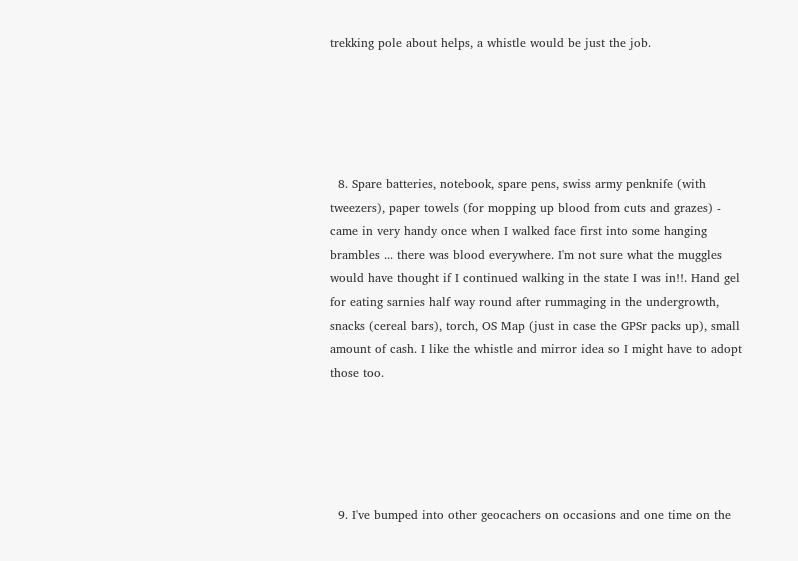trekking pole about helps, a whistle would be just the job.





  8. Spare batteries, notebook, spare pens, swiss army penknife (with tweezers), paper towels (for mopping up blood from cuts and grazes) - came in very handy once when I walked face first into some hanging brambles ... there was blood everywhere. I'm not sure what the muggles would have thought if I continued walking in the state I was in!!. Hand gel for eating sarnies half way round after rummaging in the undergrowth, snacks (cereal bars), torch, OS Map (just in case the GPSr packs up), small amount of cash. I like the whistle and mirror idea so I might have to adopt those too.





  9. I've bumped into other geocachers on occasions and one time on the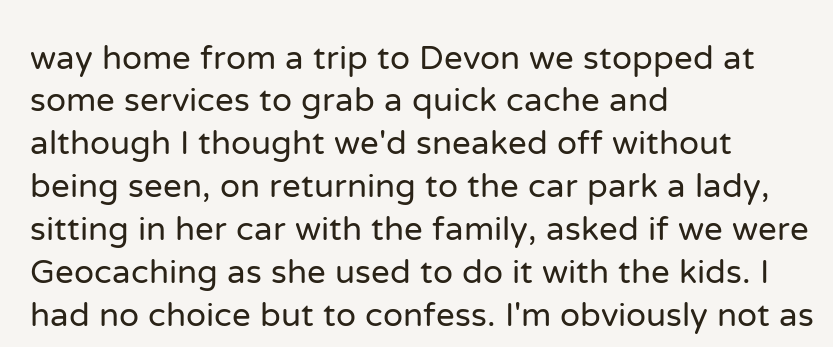way home from a trip to Devon we stopped at some services to grab a quick cache and although I thought we'd sneaked off without being seen, on returning to the car park a lady, sitting in her car with the family, asked if we were Geocaching as she used to do it with the kids. I had no choice but to confess. I'm obviously not as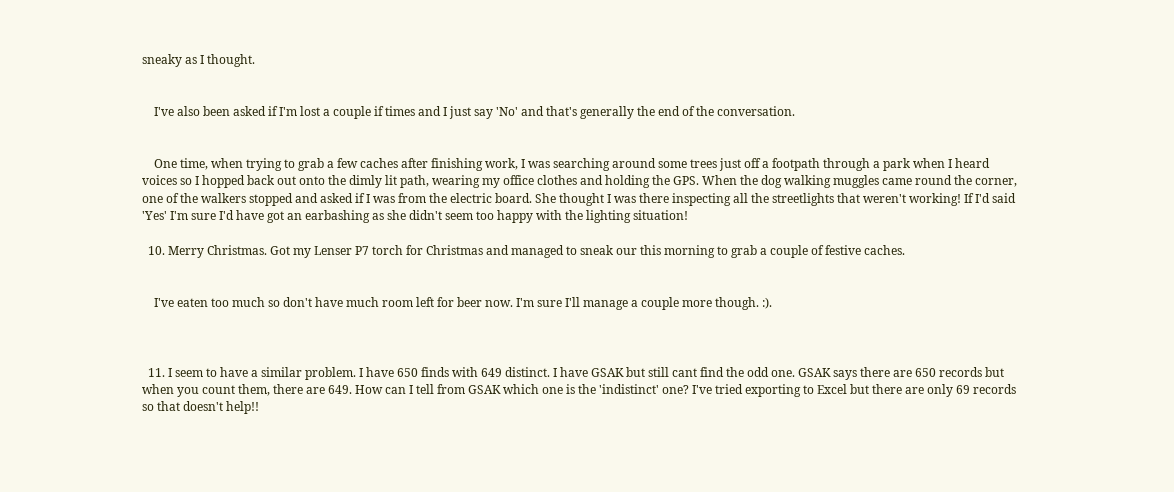sneaky as I thought.


    I've also been asked if I'm lost a couple if times and I just say 'No' and that's generally the end of the conversation.


    One time, when trying to grab a few caches after finishing work, I was searching around some trees just off a footpath through a park when I heard voices so I hopped back out onto the dimly lit path, wearing my office clothes and holding the GPS. When the dog walking muggles came round the corner, one of the walkers stopped and asked if I was from the electric board. She thought I was there inspecting all the streetlights that weren't working! If I'd said 'Yes' I'm sure I'd have got an earbashing as she didn't seem too happy with the lighting situation!

  10. Merry Christmas. Got my Lenser P7 torch for Christmas and managed to sneak our this morning to grab a couple of festive caches.


    I've eaten too much so don't have much room left for beer now. I'm sure I'll manage a couple more though. :).



  11. I seem to have a similar problem. I have 650 finds with 649 distinct. I have GSAK but still cant find the odd one. GSAK says there are 650 records but when you count them, there are 649. How can I tell from GSAK which one is the 'indistinct' one? I've tried exporting to Excel but there are only 69 records so that doesn't help!!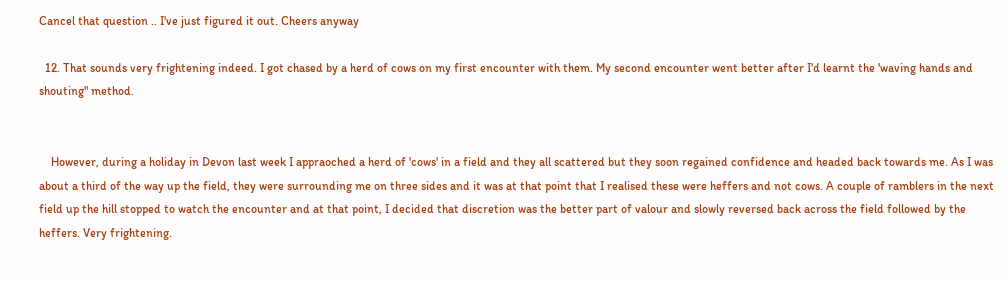Cancel that question .. I've just figured it out. Cheers anyway

  12. That sounds very frightening indeed. I got chased by a herd of cows on my first encounter with them. My second encounter went better after I'd learnt the 'waving hands and shouting" method.


    However, during a holiday in Devon last week I appraoched a herd of 'cows' in a field and they all scattered but they soon regained confidence and headed back towards me. As I was about a third of the way up the field, they were surrounding me on three sides and it was at that point that I realised these were heffers and not cows. A couple of ramblers in the next field up the hill stopped to watch the encounter and at that point, I decided that discretion was the better part of valour and slowly reversed back across the field followed by the heffers. Very frightening.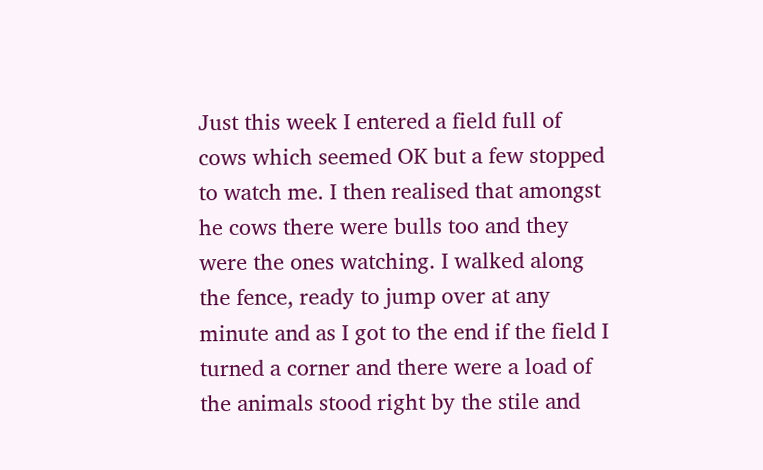Just this week I entered a field full of cows which seemed OK but a few stopped to watch me. I then realised that amongst he cows there were bulls too and they were the ones watching. I walked along the fence, ready to jump over at any minute and as I got to the end if the field I turned a corner and there were a load of the animals stood right by the stile and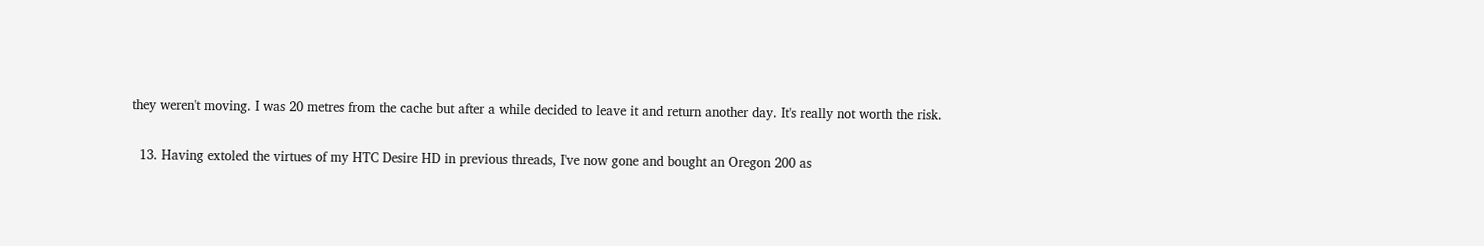they weren't moving. I was 20 metres from the cache but after a while decided to leave it and return another day. It's really not worth the risk.

  13. Having extoled the virtues of my HTC Desire HD in previous threads, I've now gone and bought an Oregon 200 as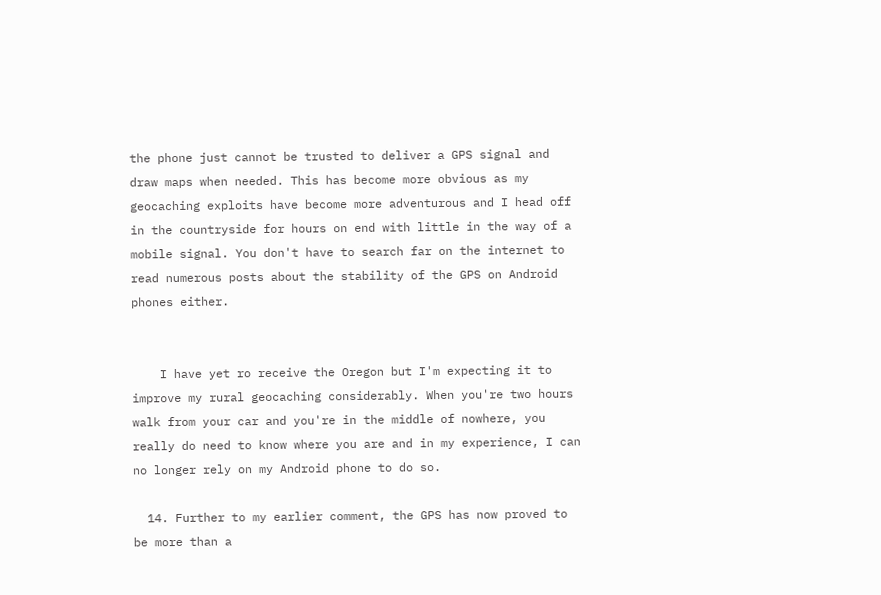the phone just cannot be trusted to deliver a GPS signal and draw maps when needed. This has become more obvious as my geocaching exploits have become more adventurous and I head off in the countryside for hours on end with little in the way of a mobile signal. You don't have to search far on the internet to read numerous posts about the stability of the GPS on Android phones either.


    I have yet ro receive the Oregon but I'm expecting it to improve my rural geocaching considerably. When you're two hours walk from your car and you're in the middle of nowhere, you really do need to know where you are and in my experience, I can no longer rely on my Android phone to do so.

  14. Further to my earlier comment, the GPS has now proved to be more than a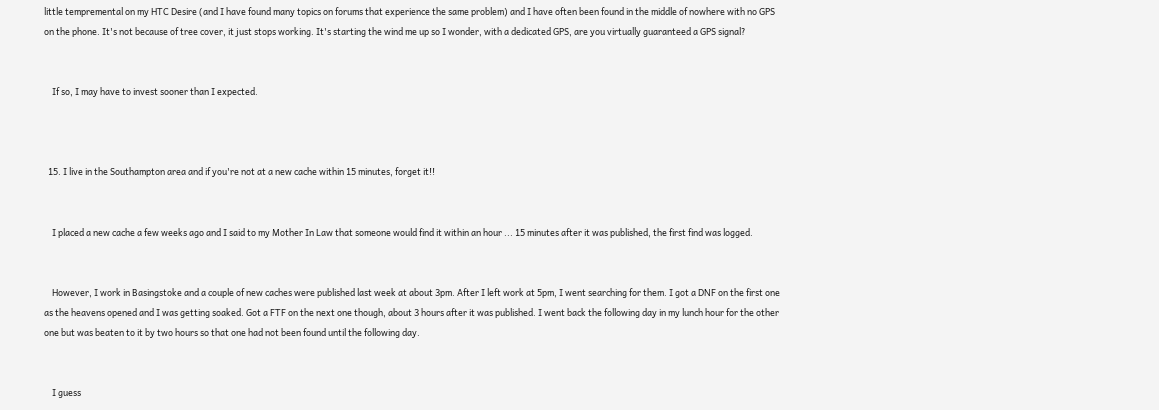little tempremental on my HTC Desire (and I have found many topics on forums that experience the same problem) and I have often been found in the middle of nowhere with no GPS on the phone. It's not because of tree cover, it just stops working. It's starting the wind me up so I wonder, with a dedicated GPS, are you virtually guaranteed a GPS signal?


    If so, I may have to invest sooner than I expected.



  15. I live in the Southampton area and if you're not at a new cache within 15 minutes, forget it!!


    I placed a new cache a few weeks ago and I said to my Mother In Law that someone would find it within an hour ... 15 minutes after it was published, the first find was logged.


    However, I work in Basingstoke and a couple of new caches were published last week at about 3pm. After I left work at 5pm, I went searching for them. I got a DNF on the first one as the heavens opened and I was getting soaked. Got a FTF on the next one though, about 3 hours after it was published. I went back the following day in my lunch hour for the other one but was beaten to it by two hours so that one had not been found until the following day.


    I guess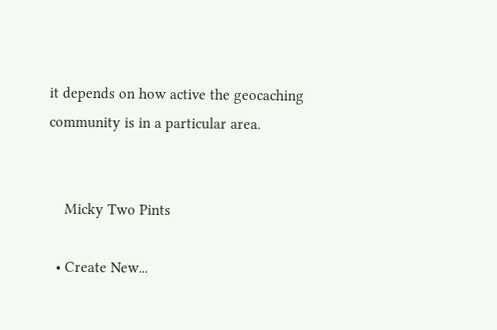it depends on how active the geocaching community is in a particular area.


    Micky Two Pints

  • Create New...